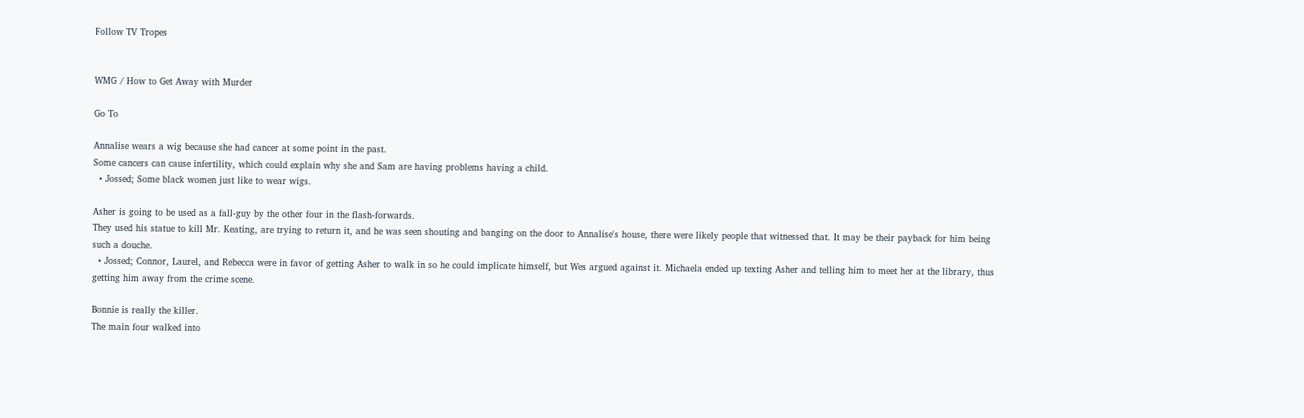Follow TV Tropes


WMG / How to Get Away with Murder

Go To

Annalise wears a wig because she had cancer at some point in the past.
Some cancers can cause infertility, which could explain why she and Sam are having problems having a child.
  • Jossed; Some black women just like to wear wigs.

Asher is going to be used as a fall-guy by the other four in the flash-forwards.
They used his statue to kill Mr. Keating, are trying to return it, and he was seen shouting and banging on the door to Annalise's house, there were likely people that witnessed that. It may be their payback for him being such a douche.
  • Jossed; Connor, Laurel, and Rebecca were in favor of getting Asher to walk in so he could implicate himself, but Wes argued against it. Michaela ended up texting Asher and telling him to meet her at the library, thus getting him away from the crime scene.

Bonnie is really the killer.
The main four walked into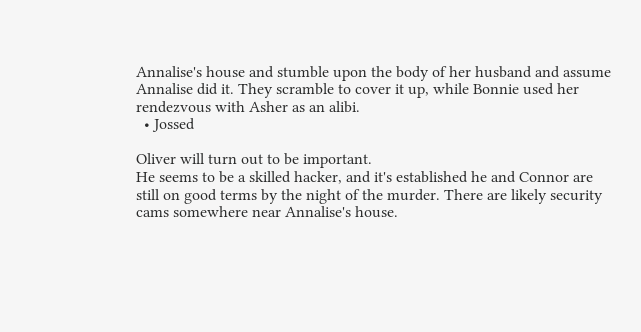Annalise's house and stumble upon the body of her husband and assume Annalise did it. They scramble to cover it up, while Bonnie used her rendezvous with Asher as an alibi.
  • Jossed

Oliver will turn out to be important.
He seems to be a skilled hacker, and it's established he and Connor are still on good terms by the night of the murder. There are likely security cams somewhere near Annalise's house.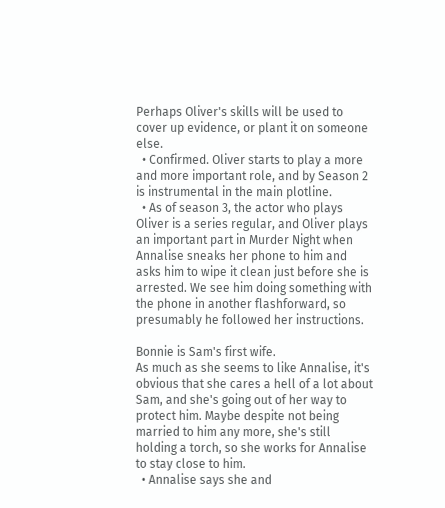Perhaps Oliver's skills will be used to cover up evidence, or plant it on someone else.
  • Confirmed. Oliver starts to play a more and more important role, and by Season 2 is instrumental in the main plotline.
  • As of season 3, the actor who plays Oliver is a series regular, and Oliver plays an important part in Murder Night when Annalise sneaks her phone to him and asks him to wipe it clean just before she is arrested. We see him doing something with the phone in another flashforward, so presumably he followed her instructions.

Bonnie is Sam's first wife.
As much as she seems to like Annalise, it's obvious that she cares a hell of a lot about Sam, and she's going out of her way to protect him. Maybe despite not being married to him any more, she's still holding a torch, so she works for Annalise to stay close to him.
  • Annalise says she and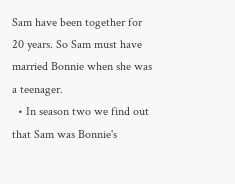Sam have been together for 20 years. So Sam must have married Bonnie when she was a teenager.
  • In season two we find out that Sam was Bonnie's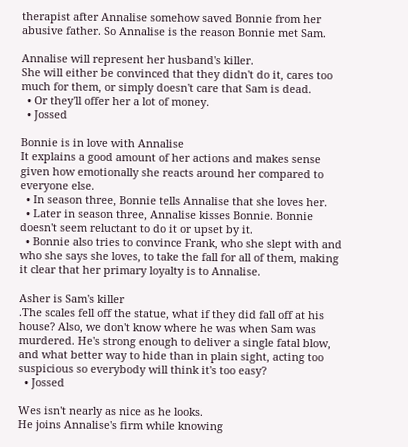therapist after Annalise somehow saved Bonnie from her abusive father. So Annalise is the reason Bonnie met Sam.

Annalise will represent her husband's killer.
She will either be convinced that they didn't do it, cares too much for them, or simply doesn't care that Sam is dead.
  • Or they'll offer her a lot of money.
  • Jossed

Bonnie is in love with Annalise
It explains a good amount of her actions and makes sense given how emotionally she reacts around her compared to everyone else.
  • In season three, Bonnie tells Annalise that she loves her.
  • Later in season three, Annalise kisses Bonnie. Bonnie doesn't seem reluctant to do it or upset by it.
  • Bonnie also tries to convince Frank, who she slept with and who she says she loves, to take the fall for all of them, making it clear that her primary loyalty is to Annalise.

Asher is Sam's killer
.The scales fell off the statue, what if they did fall off at his house? Also, we don't know where he was when Sam was murdered. He's strong enough to deliver a single fatal blow, and what better way to hide than in plain sight, acting too suspicious so everybody will think it's too easy?
  • Jossed

Wes isn't nearly as nice as he looks.
He joins Annalise's firm while knowing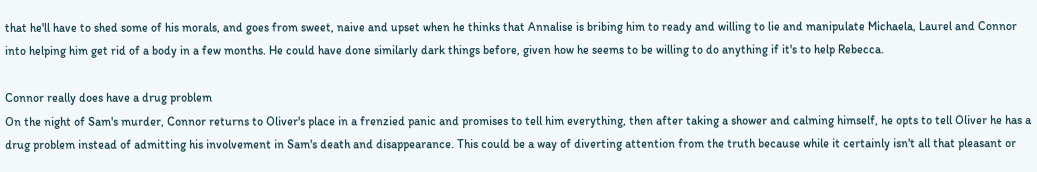that he'll have to shed some of his morals, and goes from sweet, naive and upset when he thinks that Annalise is bribing him to ready and willing to lie and manipulate Michaela, Laurel and Connor into helping him get rid of a body in a few months. He could have done similarly dark things before, given how he seems to be willing to do anything if it's to help Rebecca.

Connor really does have a drug problem
On the night of Sam's murder, Connor returns to Oliver's place in a frenzied panic and promises to tell him everything, then after taking a shower and calming himself, he opts to tell Oliver he has a drug problem instead of admitting his involvement in Sam's death and disappearance. This could be a way of diverting attention from the truth because while it certainly isn't all that pleasant or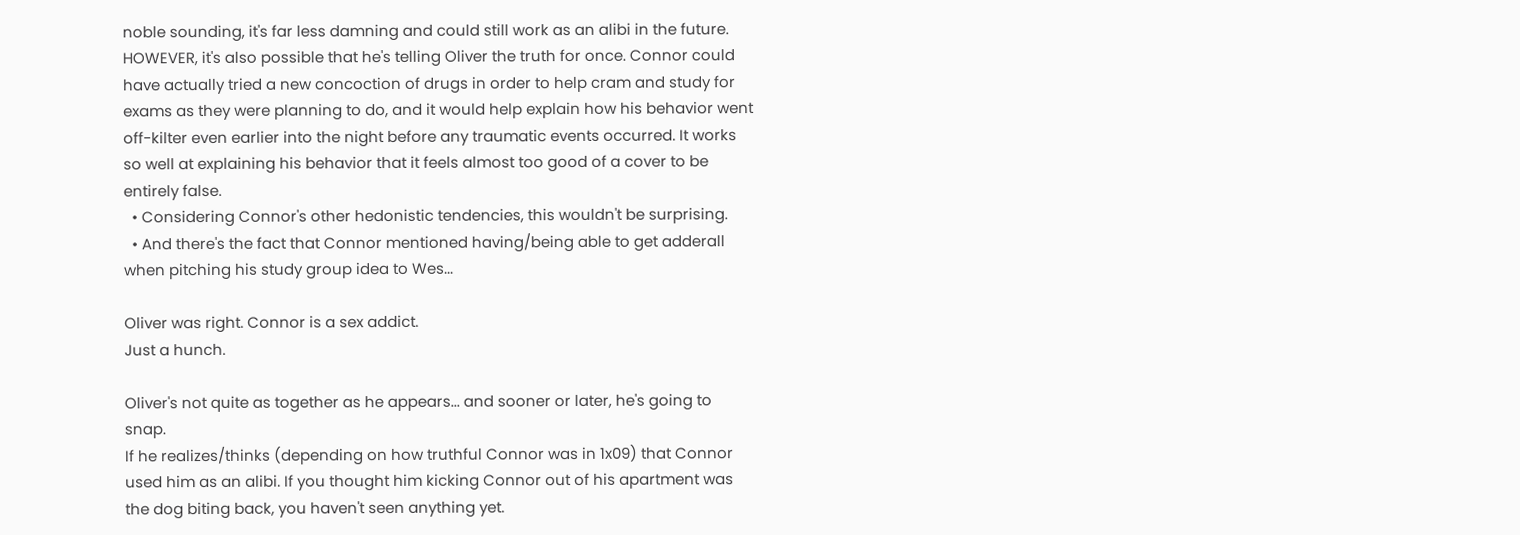noble sounding, it's far less damning and could still work as an alibi in the future. HOWEVER, it's also possible that he's telling Oliver the truth for once. Connor could have actually tried a new concoction of drugs in order to help cram and study for exams as they were planning to do, and it would help explain how his behavior went off-kilter even earlier into the night before any traumatic events occurred. It works so well at explaining his behavior that it feels almost too good of a cover to be entirely false.
  • Considering Connor's other hedonistic tendencies, this wouldn't be surprising.
  • And there's the fact that Connor mentioned having/being able to get adderall when pitching his study group idea to Wes...

Oliver was right. Connor is a sex addict.
Just a hunch.

Oliver's not quite as together as he appears... and sooner or later, he's going to snap.
If he realizes/thinks (depending on how truthful Connor was in 1x09) that Connor used him as an alibi. If you thought him kicking Connor out of his apartment was
the dog biting back, you haven't seen anything yet.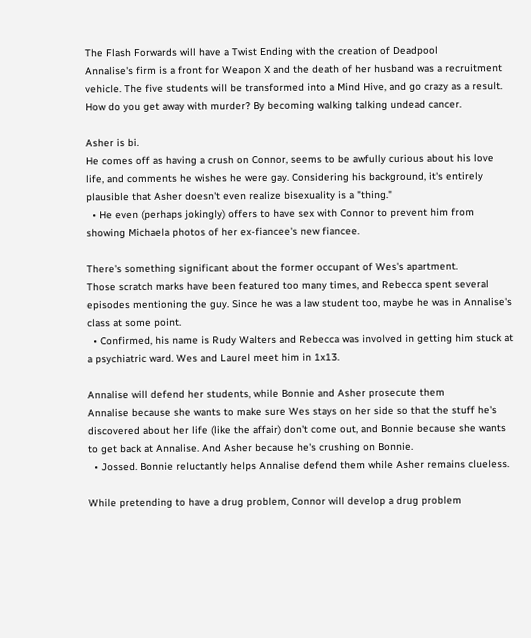The Flash Forwards will have a Twist Ending with the creation of Deadpool
Annalise's firm is a front for Weapon X and the death of her husband was a recruitment vehicle. The five students will be transformed into a Mind Hive, and go crazy as a result. How do you get away with murder? By becoming walking talking undead cancer.

Asher is bi.
He comes off as having a crush on Connor, seems to be awfully curious about his love life, and comments he wishes he were gay. Considering his background, it's entirely plausible that Asher doesn't even realize bisexuality is a "thing."
  • He even (perhaps jokingly) offers to have sex with Connor to prevent him from showing Michaela photos of her ex-fiancee's new fiancee.

There's something significant about the former occupant of Wes's apartment.
Those scratch marks have been featured too many times, and Rebecca spent several episodes mentioning the guy. Since he was a law student too, maybe he was in Annalise's class at some point.
  • Confirmed, his name is Rudy Walters and Rebecca was involved in getting him stuck at a psychiatric ward. Wes and Laurel meet him in 1x13.

Annalise will defend her students, while Bonnie and Asher prosecute them
Annalise because she wants to make sure Wes stays on her side so that the stuff he's discovered about her life (like the affair) don't come out, and Bonnie because she wants to get back at Annalise. And Asher because he's crushing on Bonnie.
  • Jossed. Bonnie reluctantly helps Annalise defend them while Asher remains clueless.

While pretending to have a drug problem, Connor will develop a drug problem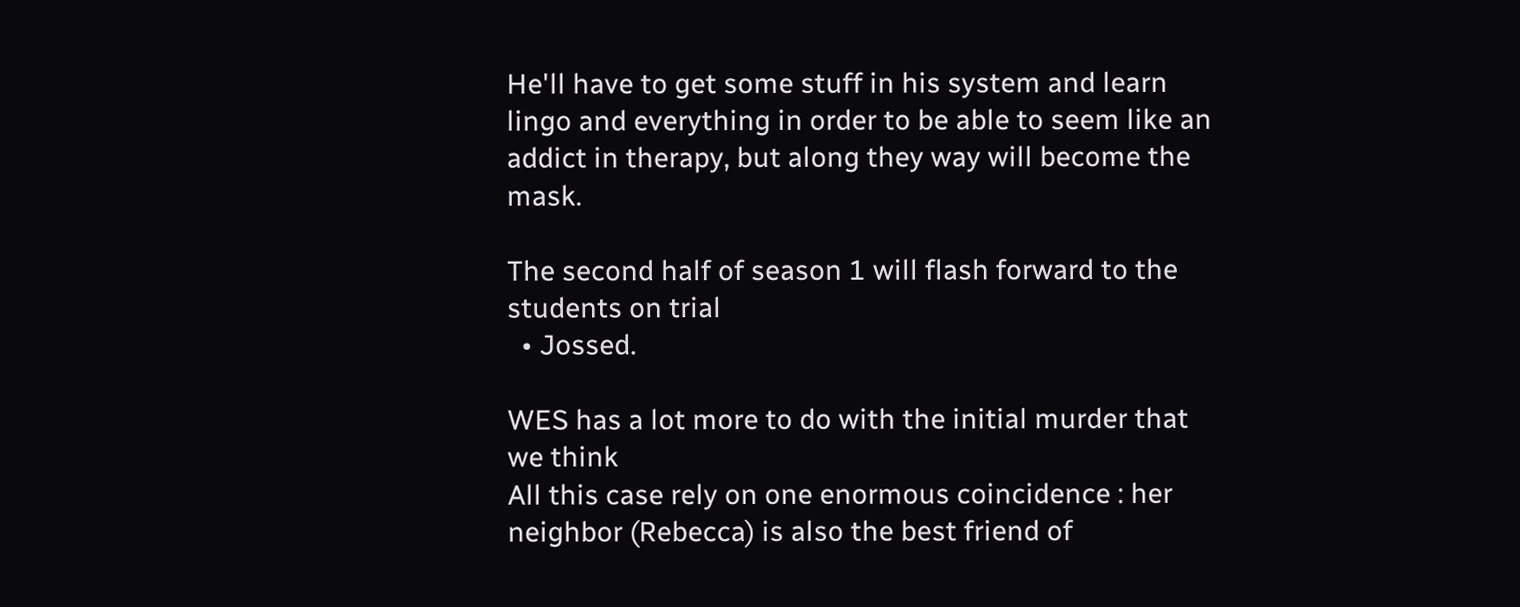He'll have to get some stuff in his system and learn lingo and everything in order to be able to seem like an addict in therapy, but along they way will become the mask.

The second half of season 1 will flash forward to the students on trial
  • Jossed.

WES has a lot more to do with the initial murder that we think
All this case rely on one enormous coincidence : her neighbor (Rebecca) is also the best friend of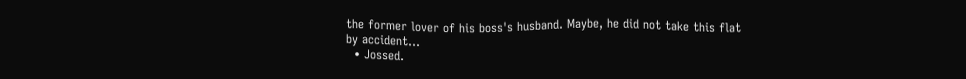the former lover of his boss's husband. Maybe, he did not take this flat by accident...
  • Jossed.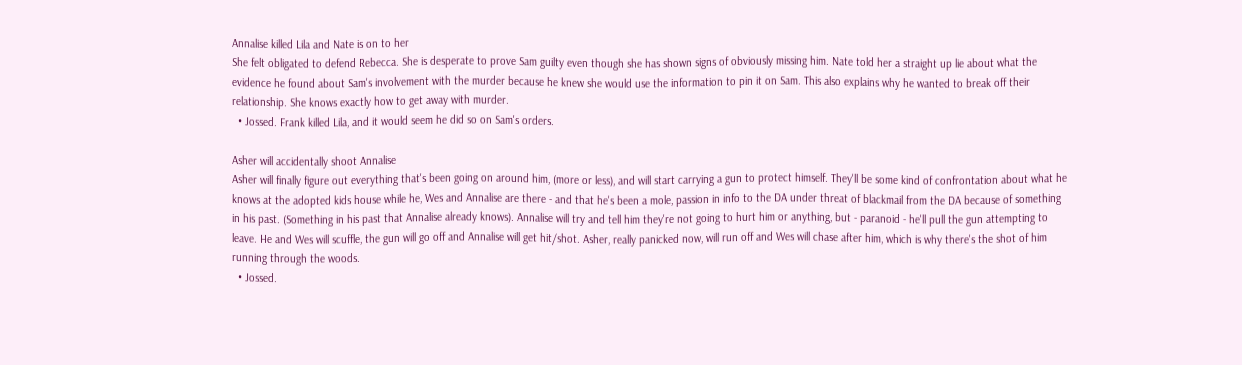Annalise killed Lila and Nate is on to her
She felt obligated to defend Rebecca. She is desperate to prove Sam guilty even though she has shown signs of obviously missing him. Nate told her a straight up lie about what the evidence he found about Sam's involvement with the murder because he knew she would use the information to pin it on Sam. This also explains why he wanted to break off their relationship. She knows exactly how to get away with murder.
  • Jossed. Frank killed Lila, and it would seem he did so on Sam's orders.

Asher will accidentally shoot Annalise
Asher will finally figure out everything that's been going on around him, (more or less), and will start carrying a gun to protect himself. They'll be some kind of confrontation about what he knows at the adopted kids house while he, Wes and Annalise are there - and that he's been a mole, passion in info to the DA under threat of blackmail from the DA because of something in his past. (Something in his past that Annalise already knows). Annalise will try and tell him they're not going to hurt him or anything, but - paranoid - he'll pull the gun attempting to leave. He and Wes will scuffle, the gun will go off and Annalise will get hit/shot. Asher, really panicked now, will run off and Wes will chase after him, which is why there's the shot of him running through the woods.
  • Jossed.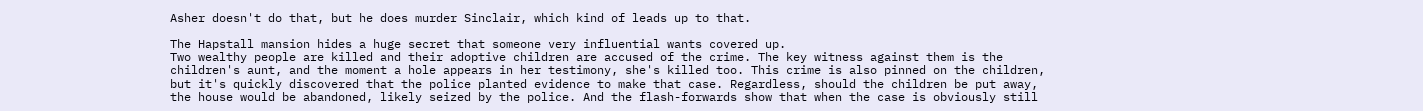Asher doesn't do that, but he does murder Sinclair, which kind of leads up to that.

The Hapstall mansion hides a huge secret that someone very influential wants covered up.
Two wealthy people are killed and their adoptive children are accused of the crime. The key witness against them is the children's aunt, and the moment a hole appears in her testimony, she's killed too. This crime is also pinned on the children, but it's quickly discovered that the police planted evidence to make that case. Regardless, should the children be put away, the house would be abandoned, likely seized by the police. And the flash-forwards show that when the case is obviously still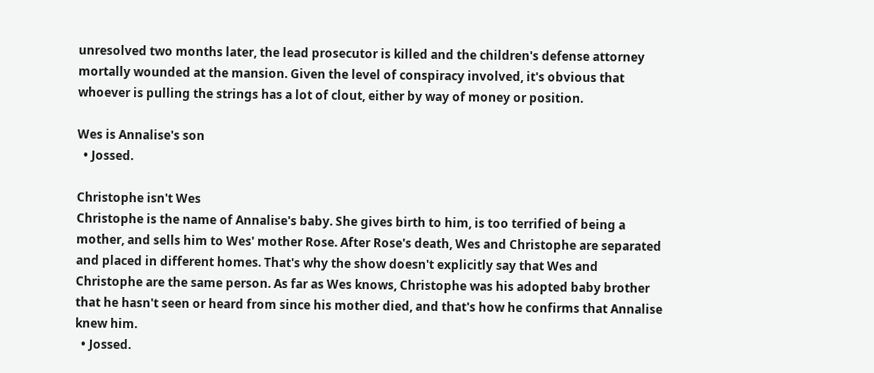unresolved two months later, the lead prosecutor is killed and the children's defense attorney mortally wounded at the mansion. Given the level of conspiracy involved, it's obvious that whoever is pulling the strings has a lot of clout, either by way of money or position.

Wes is Annalise's son
  • Jossed.

Christophe isn't Wes
Christophe is the name of Annalise's baby. She gives birth to him, is too terrified of being a mother, and sells him to Wes' mother Rose. After Rose's death, Wes and Christophe are separated and placed in different homes. That's why the show doesn't explicitly say that Wes and Christophe are the same person. As far as Wes knows, Christophe was his adopted baby brother that he hasn't seen or heard from since his mother died, and that's how he confirms that Annalise knew him.
  • Jossed.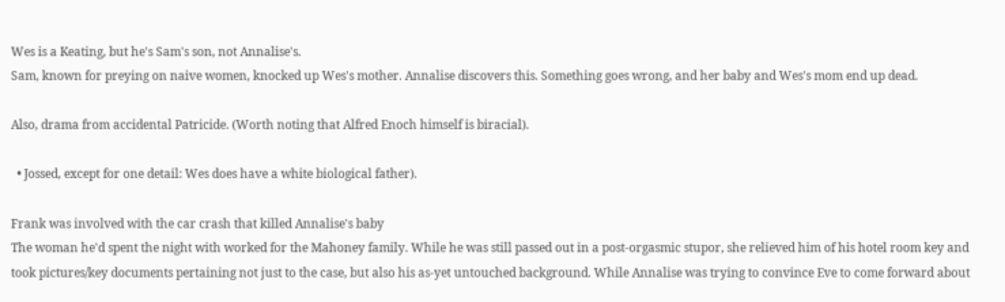Wes is a Keating, but he's Sam's son, not Annalise's.
Sam, known for preying on naive women, knocked up Wes's mother. Annalise discovers this. Something goes wrong, and her baby and Wes's mom end up dead.

Also, drama from accidental Patricide. (Worth noting that Alfred Enoch himself is biracial).

  • Jossed, except for one detail: Wes does have a white biological father).

Frank was involved with the car crash that killed Annalise's baby
The woman he'd spent the night with worked for the Mahoney family. While he was still passed out in a post-orgasmic stupor, she relieved him of his hotel room key and took pictures/key documents pertaining not just to the case, but also his as-yet untouched background. While Annalise was trying to convince Eve to come forward about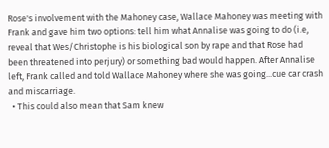Rose's involvement with the Mahoney case, Wallace Mahoney was meeting with Frank and gave him two options: tell him what Annalise was going to do (i.e, reveal that Wes/Christophe is his biological son by rape and that Rose had been threatened into perjury) or something bad would happen. After Annalise left, Frank called and told Wallace Mahoney where she was going...cue car crash and miscarriage.
  • This could also mean that Sam knew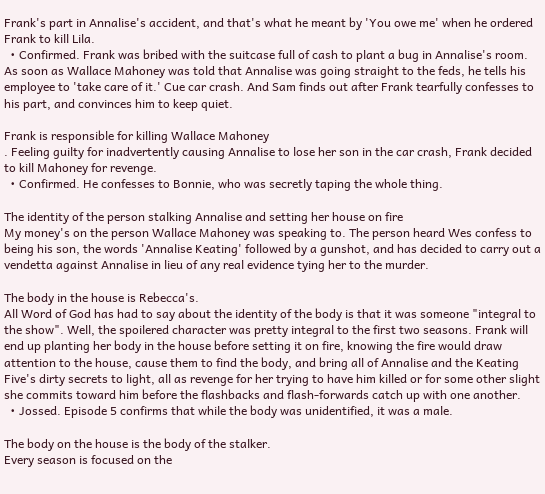Frank's part in Annalise's accident, and that's what he meant by 'You owe me' when he ordered Frank to kill Lila.
  • Confirmed. Frank was bribed with the suitcase full of cash to plant a bug in Annalise's room. As soon as Wallace Mahoney was told that Annalise was going straight to the feds, he tells his employee to 'take care of it.' Cue car crash. And Sam finds out after Frank tearfully confesses to his part, and convinces him to keep quiet.

Frank is responsible for killing Wallace Mahoney
. Feeling guilty for inadvertently causing Annalise to lose her son in the car crash, Frank decided to kill Mahoney for revenge.
  • Confirmed. He confesses to Bonnie, who was secretly taping the whole thing.

The identity of the person stalking Annalise and setting her house on fire
My money's on the person Wallace Mahoney was speaking to. The person heard Wes confess to being his son, the words 'Annalise Keating' followed by a gunshot, and has decided to carry out a vendetta against Annalise in lieu of any real evidence tying her to the murder.

The body in the house is Rebecca's.
All Word of God has had to say about the identity of the body is that it was someone "integral to the show". Well, the spoilered character was pretty integral to the first two seasons. Frank will end up planting her body in the house before setting it on fire, knowing the fire would draw attention to the house, cause them to find the body, and bring all of Annalise and the Keating Five's dirty secrets to light, all as revenge for her trying to have him killed or for some other slight she commits toward him before the flashbacks and flash-forwards catch up with one another.
  • Jossed. Episode 5 confirms that while the body was unidentified, it was a male.

The body on the house is the body of the stalker.
Every season is focused on the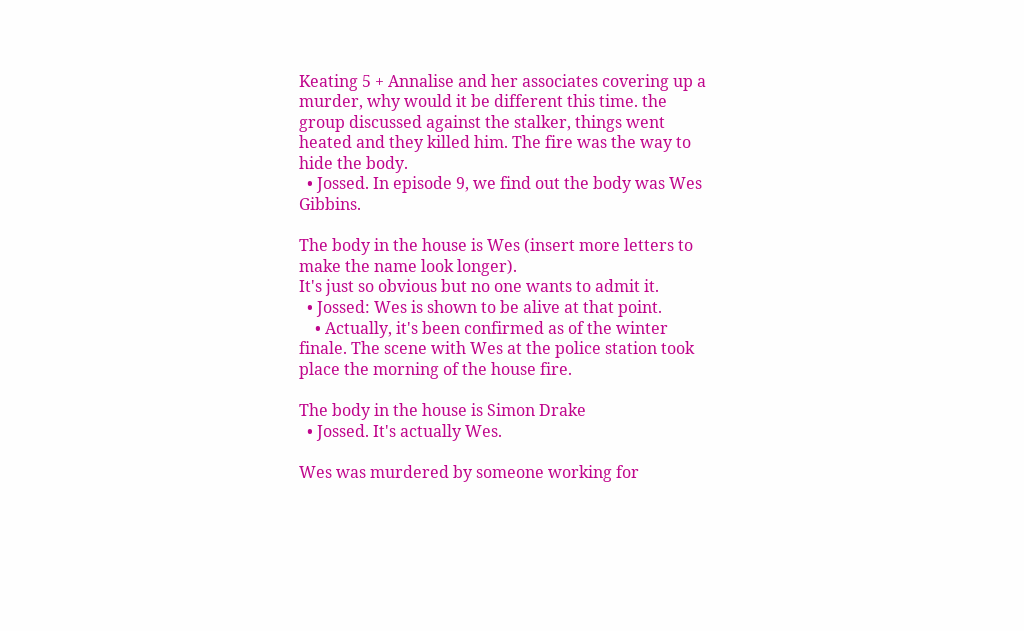Keating 5 + Annalise and her associates covering up a murder, why would it be different this time. the group discussed against the stalker, things went heated and they killed him. The fire was the way to hide the body.
  • Jossed. In episode 9, we find out the body was Wes Gibbins.

The body in the house is Wes (insert more letters to make the name look longer).
It's just so obvious but no one wants to admit it.
  • Jossed: Wes is shown to be alive at that point.
    • Actually, it's been confirmed as of the winter finale. The scene with Wes at the police station took place the morning of the house fire.

The body in the house is Simon Drake
  • Jossed. It's actually Wes.

Wes was murdered by someone working for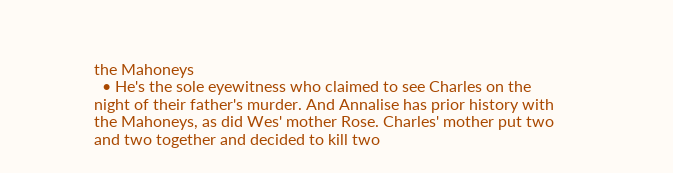the Mahoneys
  • He's the sole eyewitness who claimed to see Charles on the night of their father's murder. And Annalise has prior history with the Mahoneys, as did Wes' mother Rose. Charles' mother put two and two together and decided to kill two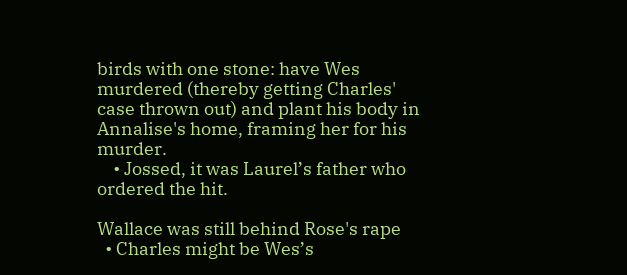birds with one stone: have Wes murdered (thereby getting Charles' case thrown out) and plant his body in Annalise's home, framing her for his murder.
    • Jossed, it was Laurel’s father who ordered the hit.

Wallace was still behind Rose's rape
  • Charles might be Wes’s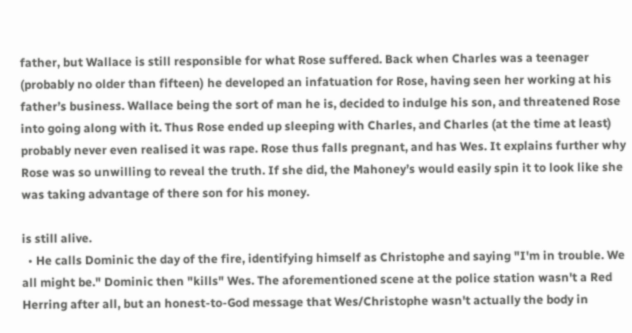father, but Wallace is still responsible for what Rose suffered. Back when Charles was a teenager (probably no older than fifteen) he developed an infatuation for Rose, having seen her working at his father’s business. Wallace being the sort of man he is, decided to indulge his son, and threatened Rose into going along with it. Thus Rose ended up sleeping with Charles, and Charles (at the time at least) probably never even realised it was rape. Rose thus falls pregnant, and has Wes. It explains further why Rose was so unwilling to reveal the truth. If she did, the Mahoney’s would easily spin it to look like she was taking advantage of there son for his money.

is still alive.
  • He calls Dominic the day of the fire, identifying himself as Christophe and saying "I'm in trouble. We all might be." Dominic then "kills" Wes. The aforementioned scene at the police station wasn't a Red Herring after all, but an honest-to-God message that Wes/Christophe wasn't actually the body in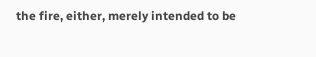the fire, either, merely intended to be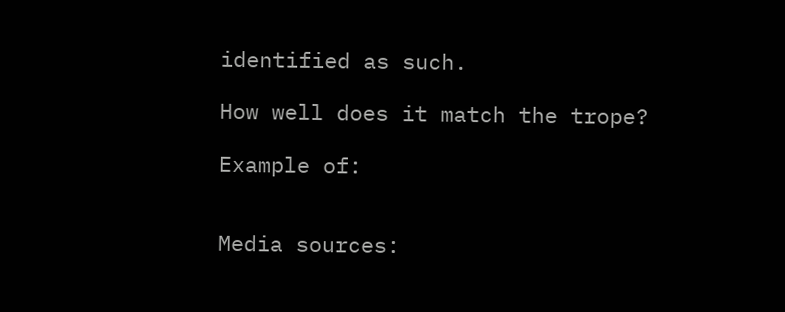identified as such.

How well does it match the trope?

Example of:


Media sources: